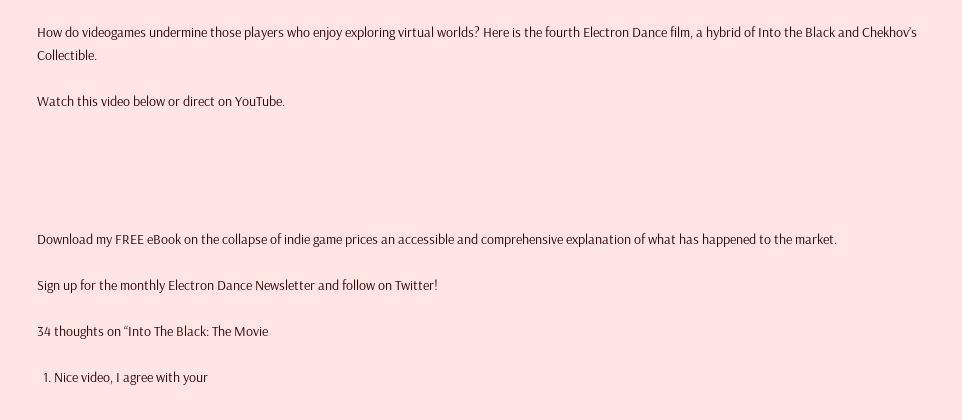How do videogames undermine those players who enjoy exploring virtual worlds? Here is the fourth Electron Dance film, a hybrid of Into the Black and Chekhov’s Collectible.

Watch this video below or direct on YouTube.





Download my FREE eBook on the collapse of indie game prices an accessible and comprehensive explanation of what has happened to the market.

Sign up for the monthly Electron Dance Newsletter and follow on Twitter!

34 thoughts on “Into The Black: The Movie

  1. Nice video, I agree with your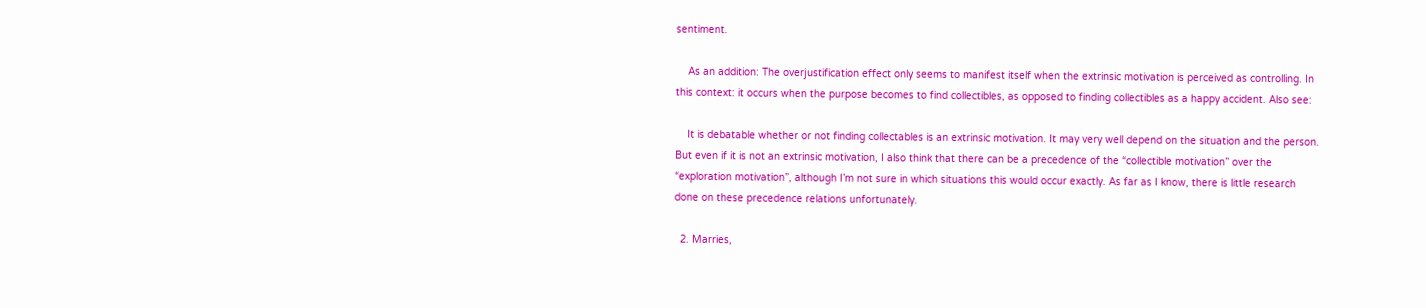sentiment.

    As an addition: The overjustification effect only seems to manifest itself when the extrinsic motivation is perceived as controlling. In this context: it occurs when the purpose becomes to find collectibles, as opposed to finding collectibles as a happy accident. Also see:

    It is debatable whether or not finding collectables is an extrinsic motivation. It may very well depend on the situation and the person. But even if it is not an extrinsic motivation, I also think that there can be a precedence of the “collectible motivation” over the “exploration motivation”, although I’m not sure in which situations this would occur exactly. As far as I know, there is little research done on these precedence relations unfortunately.

  2. Marries,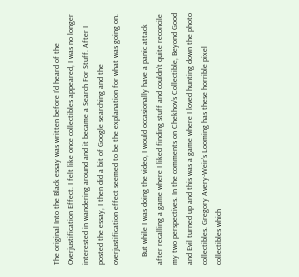The original Into the Black essay was written before I’d heard of the Overjustification Effect. I felt like once collectibles appeared, I was no longer interested in wandering around and it became a Search For Stuff. After I posted the essay, I then did a bit of Google searching and the overjustification effect seemed to be the explanation for what was going on.

    But while I was doing the video, I would occasionally have a panic attack after recalling a game where I liked finding stuff and couldn’t quite reconcile my two perspectives. In the comments on Chekhov’s Collectible, Beyond Good and Evil turned up and this was a game where I loved hunting down the photo collectibles. Gregory Avery-Weir’s Looming has these horrible pixel collectibles which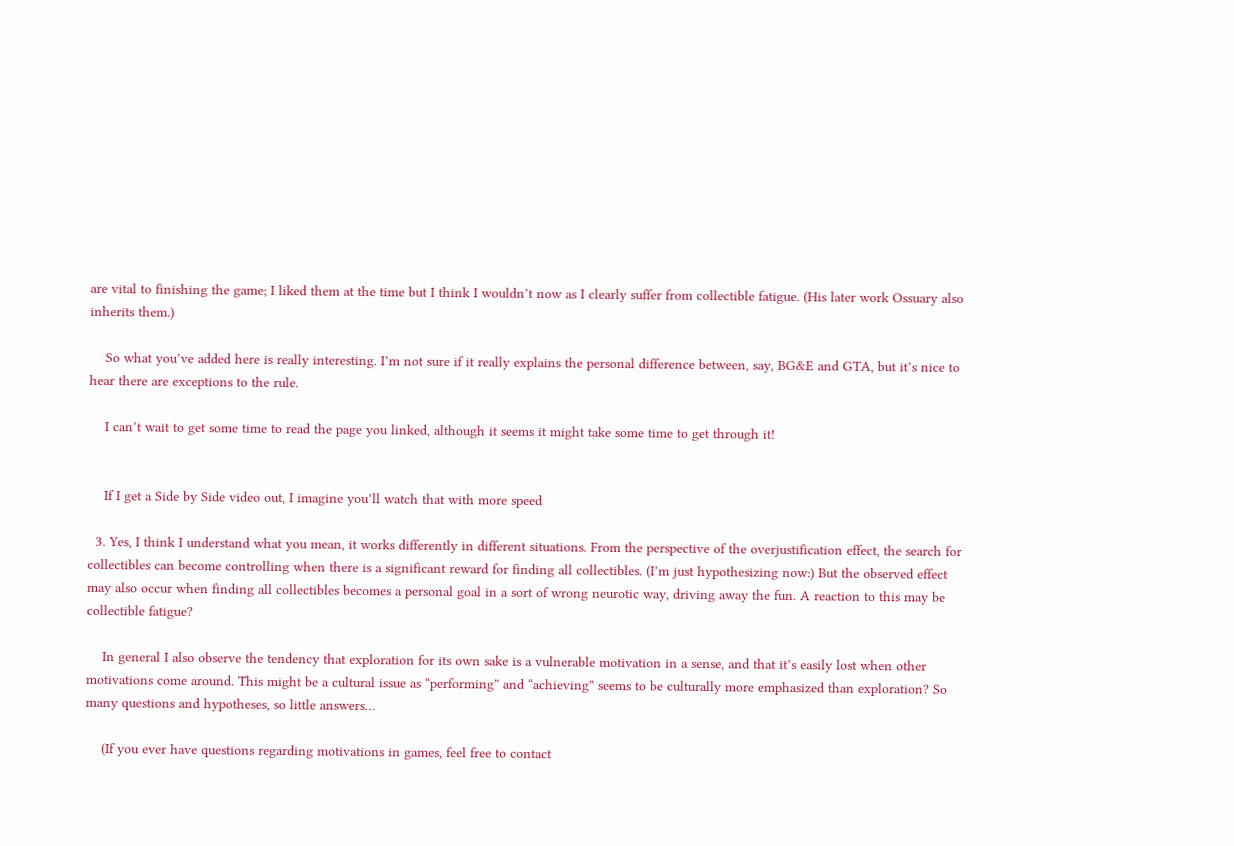are vital to finishing the game; I liked them at the time but I think I wouldn’t now as I clearly suffer from collectible fatigue. (His later work Ossuary also inherits them.)

    So what you’ve added here is really interesting. I’m not sure if it really explains the personal difference between, say, BG&E and GTA, but it’s nice to hear there are exceptions to the rule.

    I can’t wait to get some time to read the page you linked, although it seems it might take some time to get through it!


    If I get a Side by Side video out, I imagine you’ll watch that with more speed

  3. Yes, I think I understand what you mean, it works differently in different situations. From the perspective of the overjustification effect, the search for collectibles can become controlling when there is a significant reward for finding all collectibles. (I’m just hypothesizing now:) But the observed effect may also occur when finding all collectibles becomes a personal goal in a sort of wrong neurotic way, driving away the fun. A reaction to this may be collectible fatigue?

    In general I also observe the tendency that exploration for its own sake is a vulnerable motivation in a sense, and that it’s easily lost when other motivations come around. This might be a cultural issue as “performing” and “achieving” seems to be culturally more emphasized than exploration? So many questions and hypotheses, so little answers…

    (If you ever have questions regarding motivations in games, feel free to contact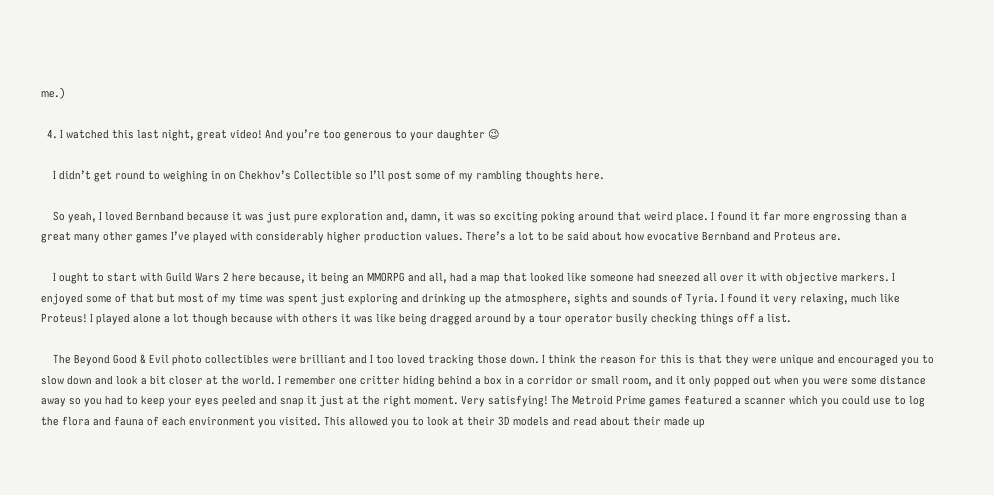me.)

  4. I watched this last night, great video! And you’re too generous to your daughter 😉

    I didn’t get round to weighing in on Chekhov’s Collectible so I’ll post some of my rambling thoughts here.

    So yeah, I loved Bernband because it was just pure exploration and, damn, it was so exciting poking around that weird place. I found it far more engrossing than a great many other games I’ve played with considerably higher production values. There’s a lot to be said about how evocative Bernband and Proteus are.

    I ought to start with Guild Wars 2 here because, it being an MMORPG and all, had a map that looked like someone had sneezed all over it with objective markers. I enjoyed some of that but most of my time was spent just exploring and drinking up the atmosphere, sights and sounds of Tyria. I found it very relaxing, much like Proteus! I played alone a lot though because with others it was like being dragged around by a tour operator busily checking things off a list.

    The Beyond Good & Evil photo collectibles were brilliant and I too loved tracking those down. I think the reason for this is that they were unique and encouraged you to slow down and look a bit closer at the world. I remember one critter hiding behind a box in a corridor or small room, and it only popped out when you were some distance away so you had to keep your eyes peeled and snap it just at the right moment. Very satisfying! The Metroid Prime games featured a scanner which you could use to log the flora and fauna of each environment you visited. This allowed you to look at their 3D models and read about their made up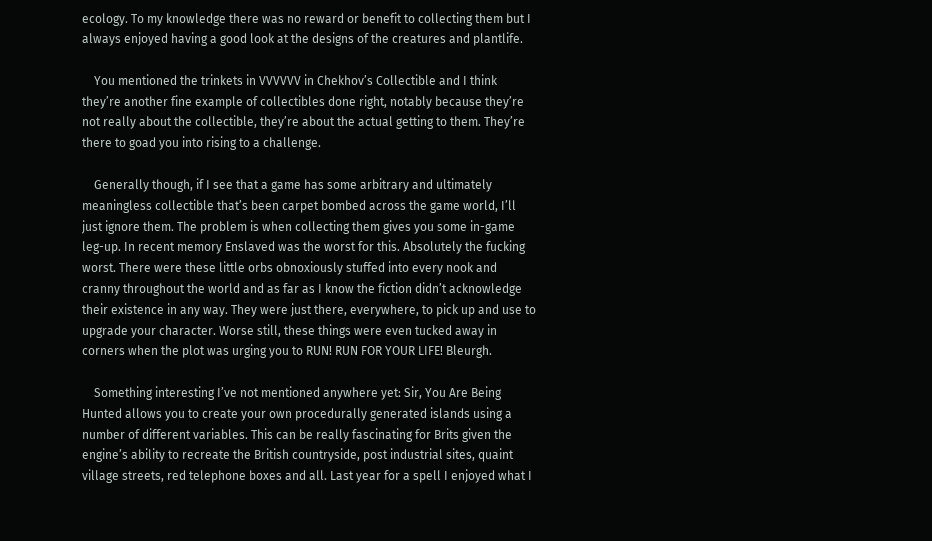ecology. To my knowledge there was no reward or benefit to collecting them but I always enjoyed having a good look at the designs of the creatures and plantlife.

    You mentioned the trinkets in VVVVVV in Chekhov’s Collectible and I think they’re another fine example of collectibles done right, notably because they’re not really about the collectible, they’re about the actual getting to them. They’re there to goad you into rising to a challenge.

    Generally though, if I see that a game has some arbitrary and ultimately meaningless collectible that’s been carpet bombed across the game world, I’ll just ignore them. The problem is when collecting them gives you some in-game leg-up. In recent memory Enslaved was the worst for this. Absolutely the fucking worst. There were these little orbs obnoxiously stuffed into every nook and cranny throughout the world and as far as I know the fiction didn’t acknowledge their existence in any way. They were just there, everywhere, to pick up and use to upgrade your character. Worse still, these things were even tucked away in corners when the plot was urging you to RUN! RUN FOR YOUR LIFE! Bleurgh.

    Something interesting I’ve not mentioned anywhere yet: Sir, You Are Being Hunted allows you to create your own procedurally generated islands using a number of different variables. This can be really fascinating for Brits given the engine’s ability to recreate the British countryside, post industrial sites, quaint village streets, red telephone boxes and all. Last year for a spell I enjoyed what I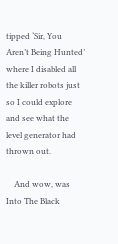tipped ‘Sir, You Aren’t Being Hunted’ where I disabled all the killer robots just so I could explore and see what the level generator had thrown out.

    And wow, was Into The Black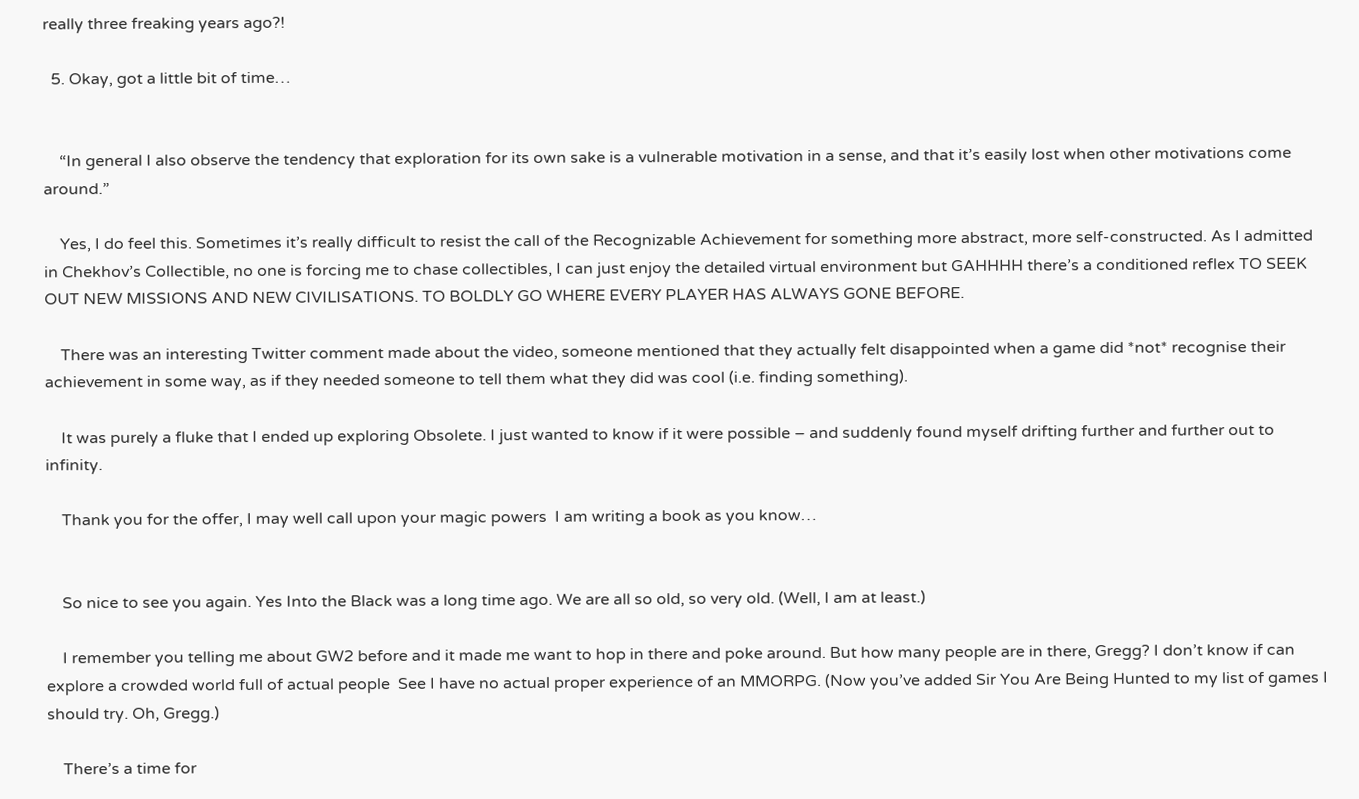really three freaking years ago?!

  5. Okay, got a little bit of time…


    “In general I also observe the tendency that exploration for its own sake is a vulnerable motivation in a sense, and that it’s easily lost when other motivations come around.”

    Yes, I do feel this. Sometimes it’s really difficult to resist the call of the Recognizable Achievement for something more abstract, more self-constructed. As I admitted in Chekhov’s Collectible, no one is forcing me to chase collectibles, I can just enjoy the detailed virtual environment but GAHHHH there’s a conditioned reflex TO SEEK OUT NEW MISSIONS AND NEW CIVILISATIONS. TO BOLDLY GO WHERE EVERY PLAYER HAS ALWAYS GONE BEFORE.

    There was an interesting Twitter comment made about the video, someone mentioned that they actually felt disappointed when a game did *not* recognise their achievement in some way, as if they needed someone to tell them what they did was cool (i.e. finding something).

    It was purely a fluke that I ended up exploring Obsolete. I just wanted to know if it were possible – and suddenly found myself drifting further and further out to infinity.

    Thank you for the offer, I may well call upon your magic powers  I am writing a book as you know…


    So nice to see you again. Yes Into the Black was a long time ago. We are all so old, so very old. (Well, I am at least.)

    I remember you telling me about GW2 before and it made me want to hop in there and poke around. But how many people are in there, Gregg? I don’t know if can explore a crowded world full of actual people  See I have no actual proper experience of an MMORPG. (Now you’ve added Sir You Are Being Hunted to my list of games I should try. Oh, Gregg.)

    There’s a time for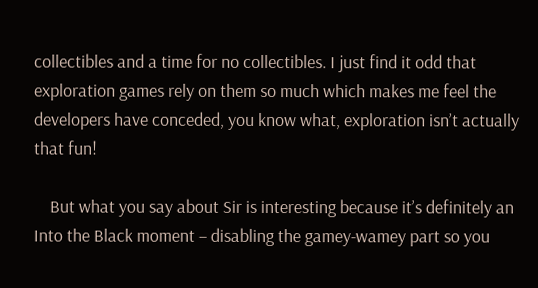collectibles and a time for no collectibles. I just find it odd that exploration games rely on them so much which makes me feel the developers have conceded, you know what, exploration isn’t actually that fun!

    But what you say about Sir is interesting because it’s definitely an Into the Black moment – disabling the gamey-wamey part so you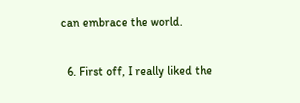can embrace the world.

  6. First off, I really liked the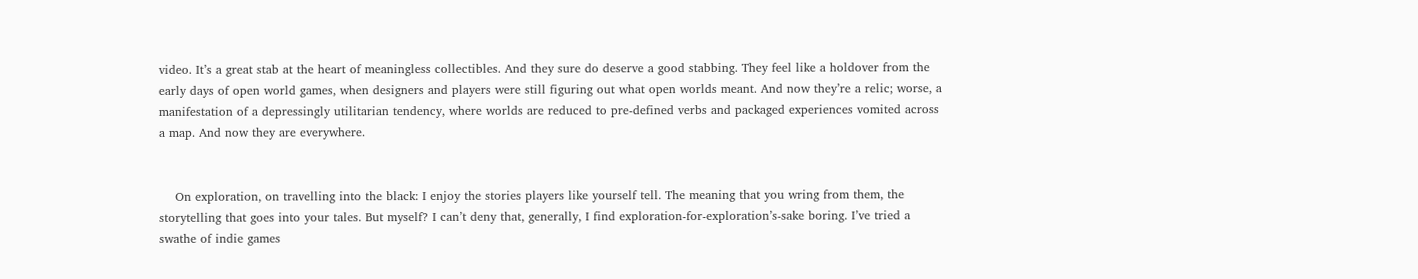video. It’s a great stab at the heart of meaningless collectibles. And they sure do deserve a good stabbing. They feel like a holdover from the early days of open world games, when designers and players were still figuring out what open worlds meant. And now they’re a relic; worse, a manifestation of a depressingly utilitarian tendency, where worlds are reduced to pre-defined verbs and packaged experiences vomited across a map. And now they are everywhere.


    On exploration, on travelling into the black: I enjoy the stories players like yourself tell. The meaning that you wring from them, the storytelling that goes into your tales. But myself? I can’t deny that, generally, I find exploration-for-exploration’s-sake boring. I’ve tried a swathe of indie games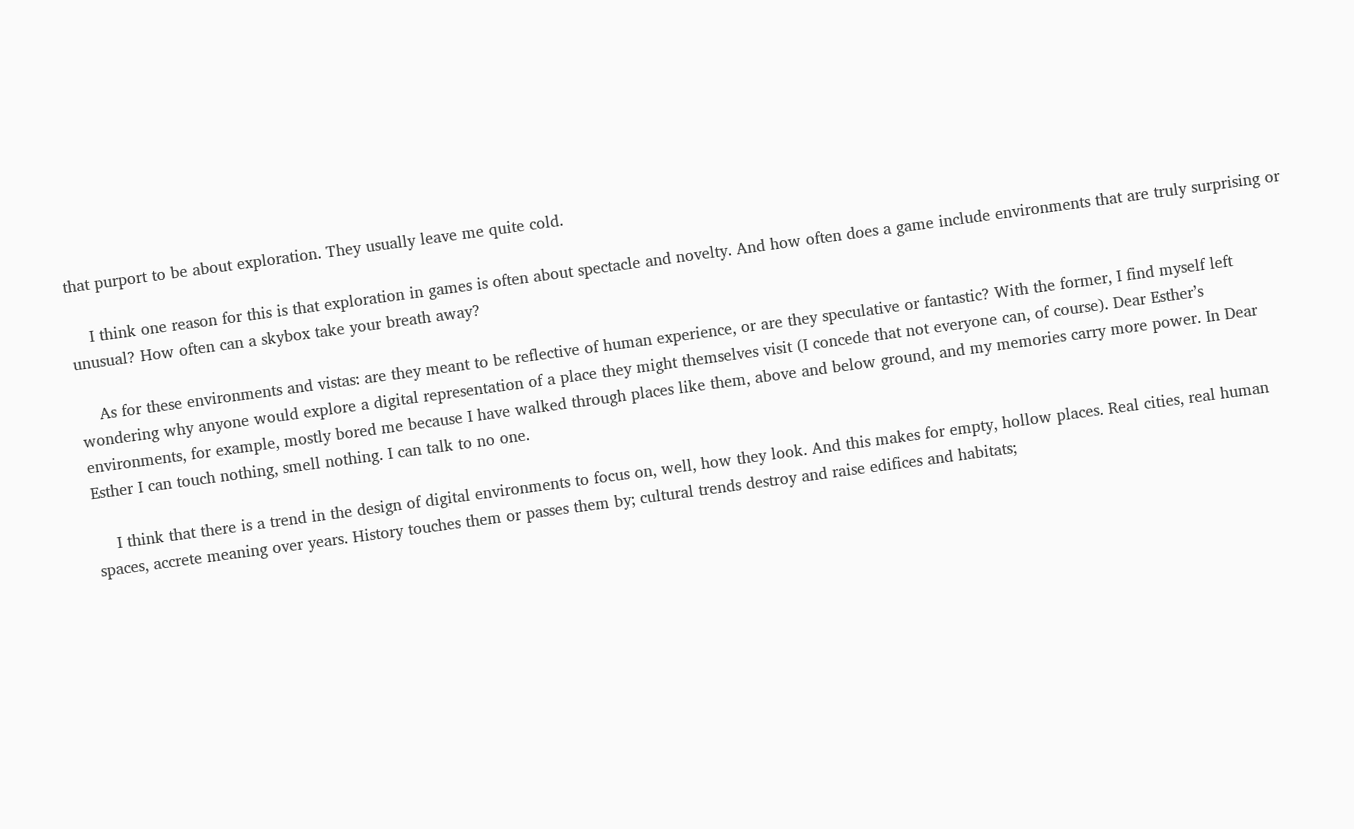that purport to be about exploration. They usually leave me quite cold.

    I think one reason for this is that exploration in games is often about spectacle and novelty. And how often does a game include environments that are truly surprising or unusual? How often can a skybox take your breath away?

    As for these environments and vistas: are they meant to be reflective of human experience, or are they speculative or fantastic? With the former, I find myself left wondering why anyone would explore a digital representation of a place they might themselves visit (I concede that not everyone can, of course). Dear Esther’s environments, for example, mostly bored me because I have walked through places like them, above and below ground, and my memories carry more power. In Dear Esther I can touch nothing, smell nothing. I can talk to no one.

    I think that there is a trend in the design of digital environments to focus on, well, how they look. And this makes for empty, hollow places. Real cities, real human spaces, accrete meaning over years. History touches them or passes them by; cultural trends destroy and raise edifices and habitats;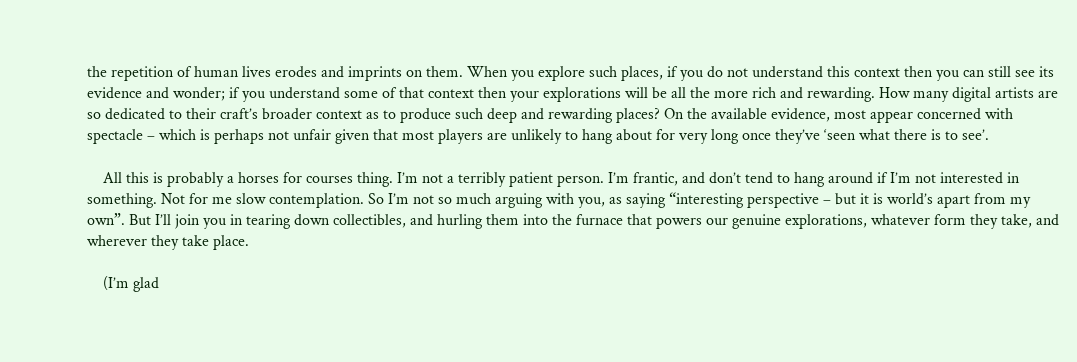the repetition of human lives erodes and imprints on them. When you explore such places, if you do not understand this context then you can still see its evidence and wonder; if you understand some of that context then your explorations will be all the more rich and rewarding. How many digital artists are so dedicated to their craft’s broader context as to produce such deep and rewarding places? On the available evidence, most appear concerned with spectacle – which is perhaps not unfair given that most players are unlikely to hang about for very long once they’ve ‘seen what there is to see’.

    All this is probably a horses for courses thing. I’m not a terribly patient person. I’m frantic, and don’t tend to hang around if I’m not interested in something. Not for me slow contemplation. So I’m not so much arguing with you, as saying “interesting perspective – but it is world’s apart from my own”. But I’ll join you in tearing down collectibles, and hurling them into the furnace that powers our genuine explorations, whatever form they take, and wherever they take place.

    (I’m glad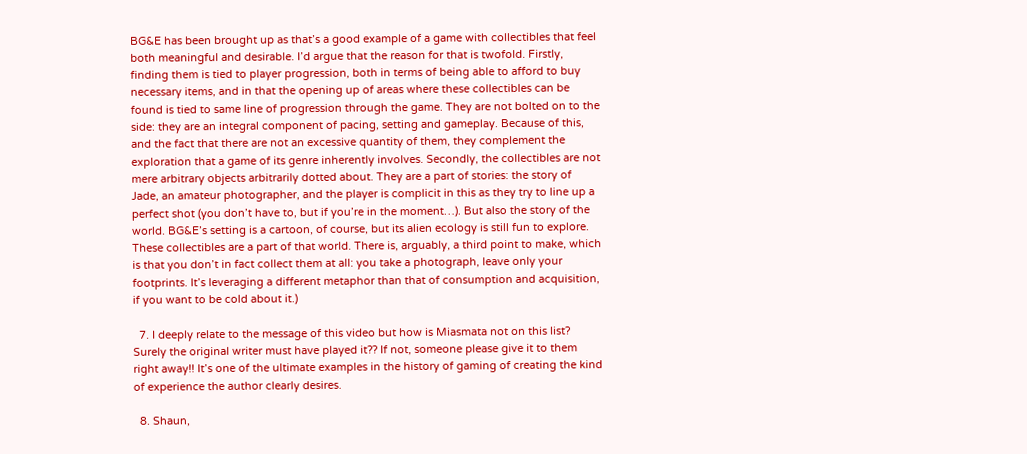BG&E has been brought up as that’s a good example of a game with collectibles that feel both meaningful and desirable. I’d argue that the reason for that is twofold. Firstly, finding them is tied to player progression, both in terms of being able to afford to buy necessary items, and in that the opening up of areas where these collectibles can be found is tied to same line of progression through the game. They are not bolted on to the side: they are an integral component of pacing, setting and gameplay. Because of this, and the fact that there are not an excessive quantity of them, they complement the exploration that a game of its genre inherently involves. Secondly, the collectibles are not mere arbitrary objects arbitrarily dotted about. They are a part of stories: the story of Jade, an amateur photographer, and the player is complicit in this as they try to line up a perfect shot (you don’t have to, but if you’re in the moment…). But also the story of the world. BG&E’s setting is a cartoon, of course, but its alien ecology is still fun to explore. These collectibles are a part of that world. There is, arguably, a third point to make, which is that you don’t in fact collect them at all: you take a photograph, leave only your footprints. It’s leveraging a different metaphor than that of consumption and acquisition, if you want to be cold about it.)

  7. I deeply relate to the message of this video but how is Miasmata not on this list? Surely the original writer must have played it?? If not, someone please give it to them right away!! It’s one of the ultimate examples in the history of gaming of creating the kind of experience the author clearly desires.

  8. Shaun,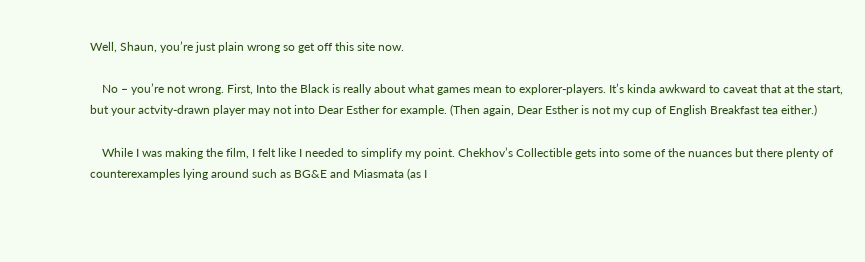Well, Shaun, you’re just plain wrong so get off this site now.

    No – you’re not wrong. First, Into the Black is really about what games mean to explorer-players. It’s kinda awkward to caveat that at the start, but your actvity-drawn player may not into Dear Esther for example. (Then again, Dear Esther is not my cup of English Breakfast tea either.)

    While I was making the film, I felt like I needed to simplify my point. Chekhov’s Collectible gets into some of the nuances but there plenty of counterexamples lying around such as BG&E and Miasmata (as I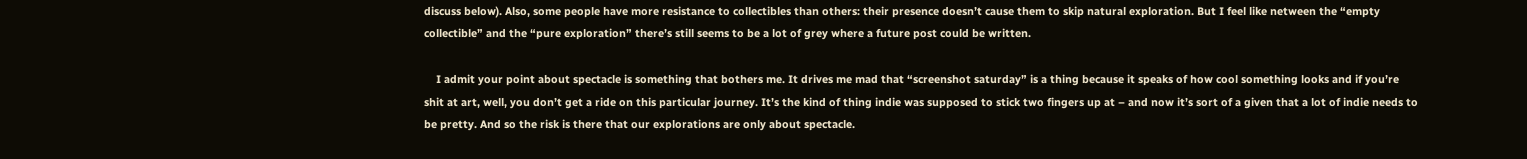discuss below). Also, some people have more resistance to collectibles than others: their presence doesn’t cause them to skip natural exploration. But I feel like netween the “empty collectible” and the “pure exploration” there’s still seems to be a lot of grey where a future post could be written.

    I admit your point about spectacle is something that bothers me. It drives me mad that “screenshot saturday” is a thing because it speaks of how cool something looks and if you’re shit at art, well, you don’t get a ride on this particular journey. It’s the kind of thing indie was supposed to stick two fingers up at – and now it’s sort of a given that a lot of indie needs to be pretty. And so the risk is there that our explorations are only about spectacle.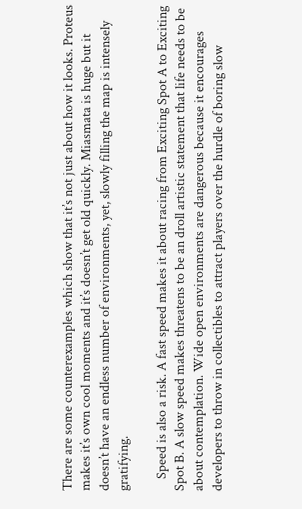There are some counterexamples which show that it’s not just about how it looks. Proteus makes it’s own cool moments and it’s doesn’t get old quickly. Miasmata is huge but it doesn’t have an endless number of environments, yet, slowly filling the map is intensely gratifying.

    Speed is also a risk. A fast speed makes it about racing from Exciting Spot A to Exciting Spot B. A slow speed makes threatens to be an droll artistic statement that life needs to be about contemplation. Wide open environments are dangerous because it encourages developers to throw in collectibles to attract players over the hurdle of boring slow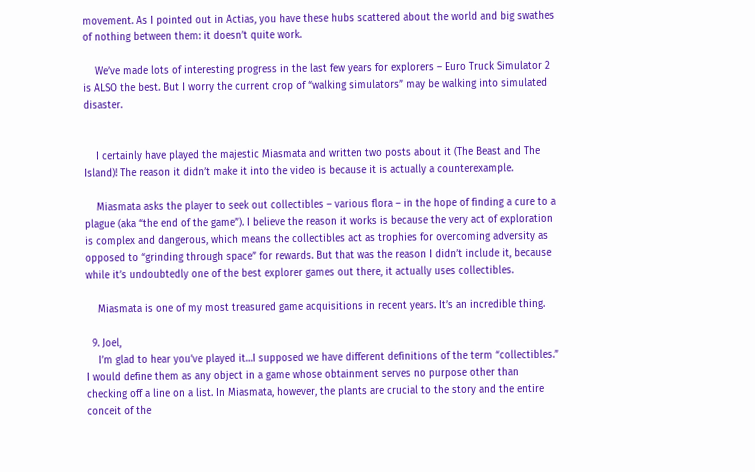movement. As I pointed out in Actias, you have these hubs scattered about the world and big swathes of nothing between them: it doesn’t quite work.

    We’ve made lots of interesting progress in the last few years for explorers – Euro Truck Simulator 2 is ALSO the best. But I worry the current crop of “walking simulators” may be walking into simulated disaster.


    I certainly have played the majestic Miasmata and written two posts about it (The Beast and The Island)! The reason it didn’t make it into the video is because it is actually a counterexample.

    Miasmata asks the player to seek out collectibles – various flora – in the hope of finding a cure to a plague (aka “the end of the game”). I believe the reason it works is because the very act of exploration is complex and dangerous, which means the collectibles act as trophies for overcoming adversity as opposed to “grinding through space” for rewards. But that was the reason I didn’t include it, because while it’s undoubtedly one of the best explorer games out there, it actually uses collectibles.

    Miasmata is one of my most treasured game acquisitions in recent years. It’s an incredible thing.

  9. Joel,
    I’m glad to hear you’ve played it…I supposed we have different definitions of the term “collectibles.” I would define them as any object in a game whose obtainment serves no purpose other than checking off a line on a list. In Miasmata, however, the plants are crucial to the story and the entire conceit of the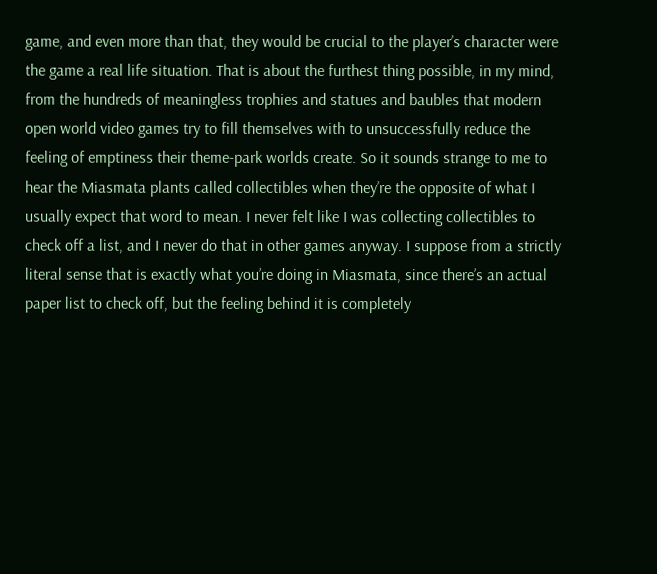game, and even more than that, they would be crucial to the player’s character were the game a real life situation. That is about the furthest thing possible, in my mind, from the hundreds of meaningless trophies and statues and baubles that modern open world video games try to fill themselves with to unsuccessfully reduce the feeling of emptiness their theme-park worlds create. So it sounds strange to me to hear the Miasmata plants called collectibles when they’re the opposite of what I usually expect that word to mean. I never felt like I was collecting collectibles to check off a list, and I never do that in other games anyway. I suppose from a strictly literal sense that is exactly what you’re doing in Miasmata, since there’s an actual paper list to check off, but the feeling behind it is completely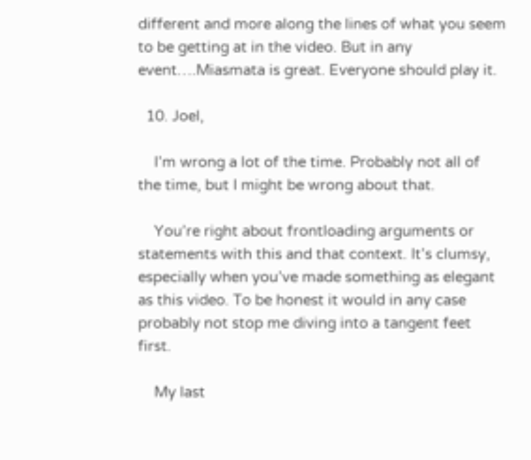different and more along the lines of what you seem to be getting at in the video. But in any event….Miasmata is great. Everyone should play it.

  10. Joel,

    I’m wrong a lot of the time. Probably not all of the time, but I might be wrong about that.

    You’re right about frontloading arguments or statements with this and that context. It’s clumsy, especially when you’ve made something as elegant as this video. To be honest it would in any case probably not stop me diving into a tangent feet first.

    My last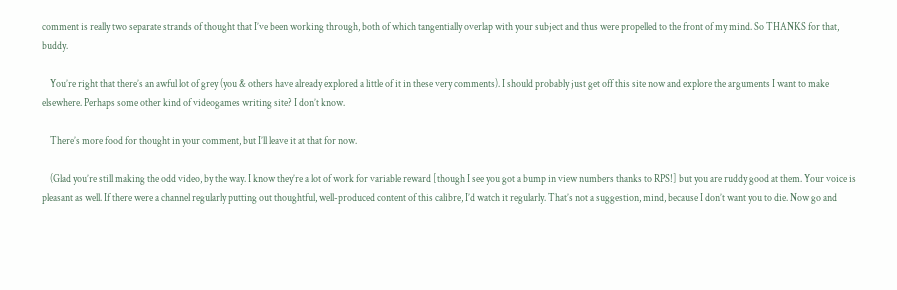comment is really two separate strands of thought that I’ve been working through, both of which tangentially overlap with your subject and thus were propelled to the front of my mind. So THANKS for that, buddy.

    You’re right that there’s an awful lot of grey (you & others have already explored a little of it in these very comments). I should probably just get off this site now and explore the arguments I want to make elsewhere. Perhaps some other kind of videogames writing site? I don’t know.

    There’s more food for thought in your comment, but I’ll leave it at that for now.

    (Glad you’re still making the odd video, by the way. I know they’re a lot of work for variable reward [though I see you got a bump in view numbers thanks to RPS!] but you are ruddy good at them. Your voice is pleasant as well. If there were a channel regularly putting out thoughtful, well-produced content of this calibre, I’d watch it regularly. That’s not a suggestion, mind, because I don’t want you to die. Now go and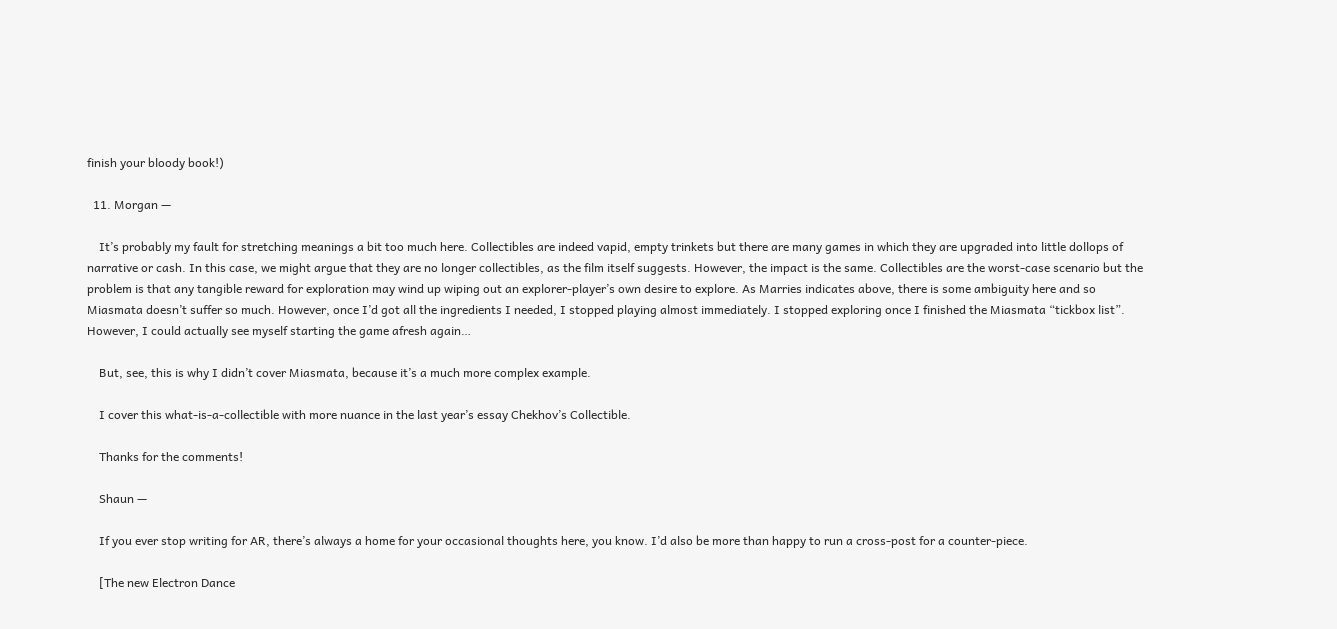finish your bloody book!)

  11. Morgan —

    It’s probably my fault for stretching meanings a bit too much here. Collectibles are indeed vapid, empty trinkets but there are many games in which they are upgraded into little dollops of narrative or cash. In this case, we might argue that they are no longer collectibles, as the film itself suggests. However, the impact is the same. Collectibles are the worst-case scenario but the problem is that any tangible reward for exploration may wind up wiping out an explorer-player’s own desire to explore. As Marries indicates above, there is some ambiguity here and so Miasmata doesn’t suffer so much. However, once I’d got all the ingredients I needed, I stopped playing almost immediately. I stopped exploring once I finished the Miasmata “tickbox list”. However, I could actually see myself starting the game afresh again…

    But, see, this is why I didn’t cover Miasmata, because it’s a much more complex example.

    I cover this what-is-a-collectible with more nuance in the last year’s essay Chekhov’s Collectible.

    Thanks for the comments!

    Shaun —

    If you ever stop writing for AR, there’s always a home for your occasional thoughts here, you know. I’d also be more than happy to run a cross-post for a counter-piece.

    [The new Electron Dance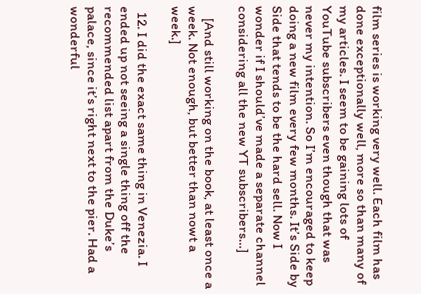film series is working very well. Each film has done exceptionally well, more so than many of my articles. I seem to be gaining lots of YouTube subscribers even though that was never my intention. So I’m encouraged to keep doing a new film every few months. It’s Side by Side that tends to be the hard sell. Now I wonder if I should’ve made a separate channel considering all the new YT subscribers…]

    [And still working on the book, at least once a week. Not enough, but better than nowt a week.]

  12. I did the exact same thing in Venezia. I ended up not seeing a single thing off the recommended list apart from the Duke’s palace, since it’s right next to the pier. Had a wonderful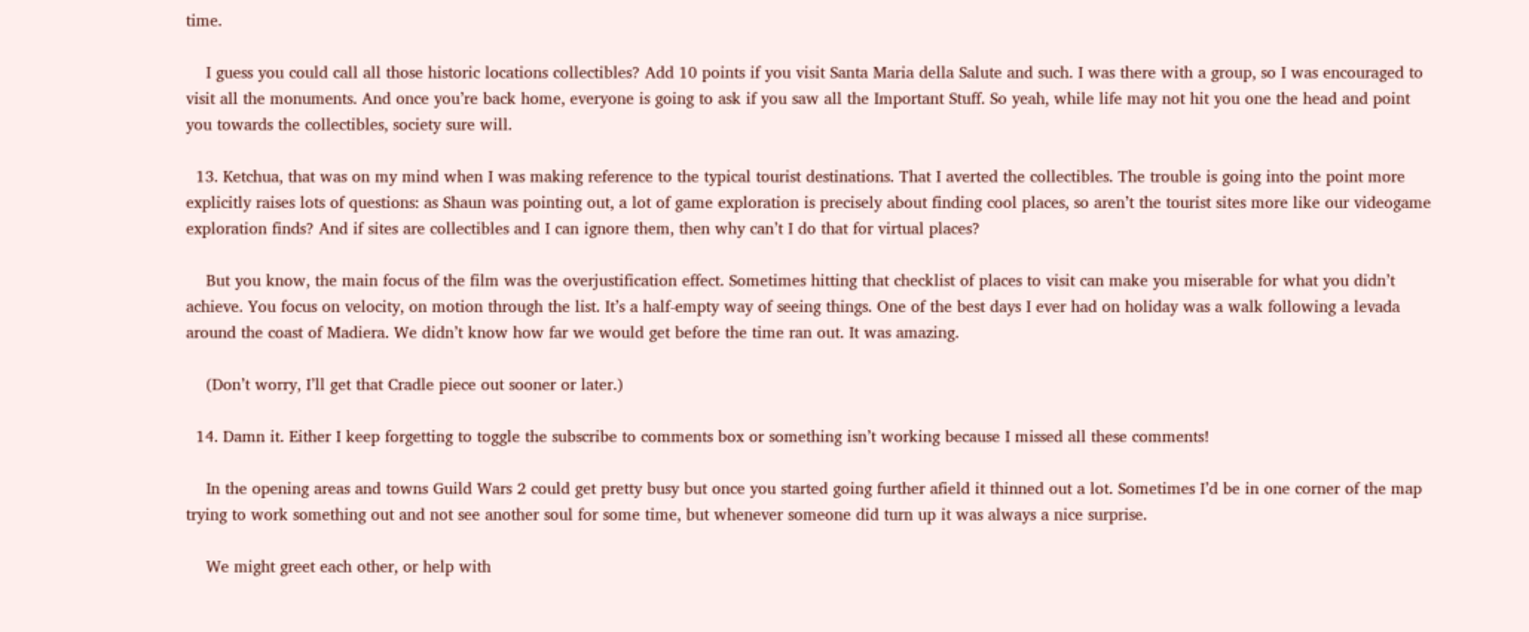time.

    I guess you could call all those historic locations collectibles? Add 10 points if you visit Santa Maria della Salute and such. I was there with a group, so I was encouraged to visit all the monuments. And once you’re back home, everyone is going to ask if you saw all the Important Stuff. So yeah, while life may not hit you one the head and point you towards the collectibles, society sure will.

  13. Ketchua, that was on my mind when I was making reference to the typical tourist destinations. That I averted the collectibles. The trouble is going into the point more explicitly raises lots of questions: as Shaun was pointing out, a lot of game exploration is precisely about finding cool places, so aren’t the tourist sites more like our videogame exploration finds? And if sites are collectibles and I can ignore them, then why can’t I do that for virtual places?

    But you know, the main focus of the film was the overjustification effect. Sometimes hitting that checklist of places to visit can make you miserable for what you didn’t achieve. You focus on velocity, on motion through the list. It’s a half-empty way of seeing things. One of the best days I ever had on holiday was a walk following a levada around the coast of Madiera. We didn’t know how far we would get before the time ran out. It was amazing.

    (Don’t worry, I’ll get that Cradle piece out sooner or later.)

  14. Damn it. Either I keep forgetting to toggle the subscribe to comments box or something isn’t working because I missed all these comments!

    In the opening areas and towns Guild Wars 2 could get pretty busy but once you started going further afield it thinned out a lot. Sometimes I’d be in one corner of the map trying to work something out and not see another soul for some time, but whenever someone did turn up it was always a nice surprise.

    We might greet each other, or help with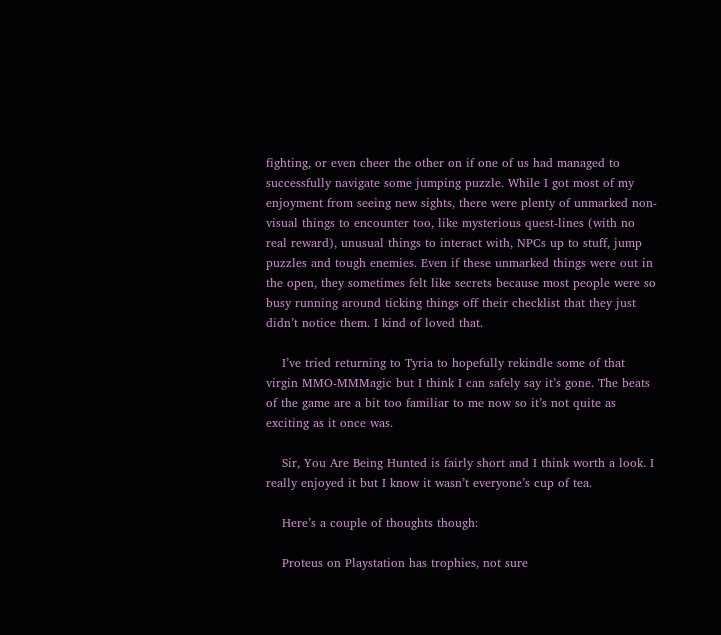fighting, or even cheer the other on if one of us had managed to successfully navigate some jumping puzzle. While I got most of my enjoyment from seeing new sights, there were plenty of unmarked non-visual things to encounter too, like mysterious quest-lines (with no real reward), unusual things to interact with, NPCs up to stuff, jump puzzles and tough enemies. Even if these unmarked things were out in the open, they sometimes felt like secrets because most people were so busy running around ticking things off their checklist that they just didn’t notice them. I kind of loved that.

    I’ve tried returning to Tyria to hopefully rekindle some of that virgin MMO-MMMagic but I think I can safely say it’s gone. The beats of the game are a bit too familiar to me now so it’s not quite as exciting as it once was.

    Sir, You Are Being Hunted is fairly short and I think worth a look. I really enjoyed it but I know it wasn’t everyone’s cup of tea.

    Here’s a couple of thoughts though:

    Proteus on Playstation has trophies, not sure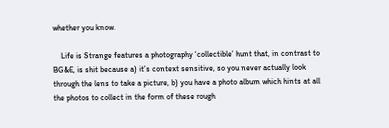whether you know.

    Life is Strange features a photography ‘collectible’ hunt that, in contrast to BG&E, is shit because a) it’s context sensitive, so you never actually look through the lens to take a picture, b) you have a photo album which hints at all the photos to collect in the form of these rough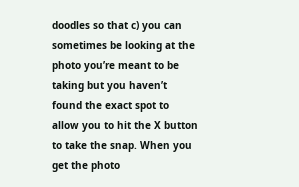doodles so that c) you can sometimes be looking at the photo you’re meant to be taking but you haven’t found the exact spot to allow you to hit the X button to take the snap. When you get the photo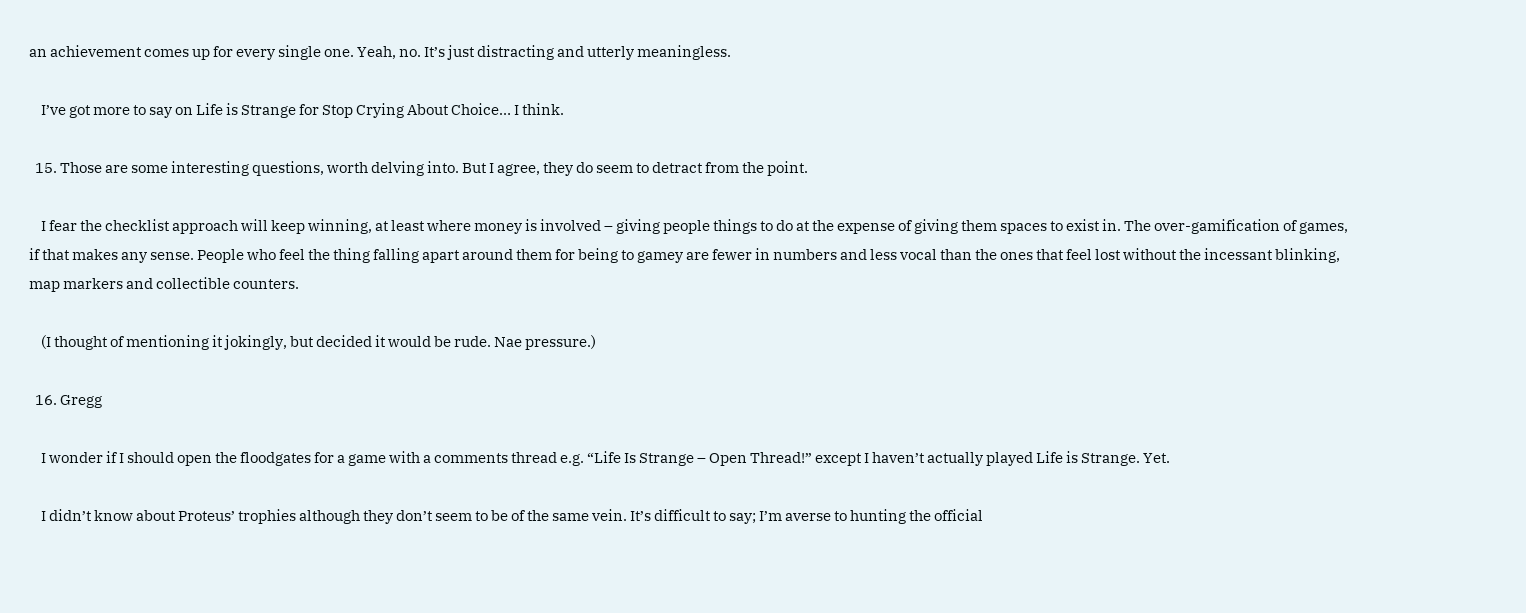an achievement comes up for every single one. Yeah, no. It’s just distracting and utterly meaningless.

    I’ve got more to say on Life is Strange for Stop Crying About Choice… I think.

  15. Those are some interesting questions, worth delving into. But I agree, they do seem to detract from the point.

    I fear the checklist approach will keep winning, at least where money is involved – giving people things to do at the expense of giving them spaces to exist in. The over-gamification of games, if that makes any sense. People who feel the thing falling apart around them for being to gamey are fewer in numbers and less vocal than the ones that feel lost without the incessant blinking, map markers and collectible counters.

    (I thought of mentioning it jokingly, but decided it would be rude. Nae pressure.)

  16. Gregg

    I wonder if I should open the floodgates for a game with a comments thread e.g. “Life Is Strange – Open Thread!” except I haven’t actually played Life is Strange. Yet.

    I didn’t know about Proteus’ trophies although they don’t seem to be of the same vein. It’s difficult to say; I’m averse to hunting the official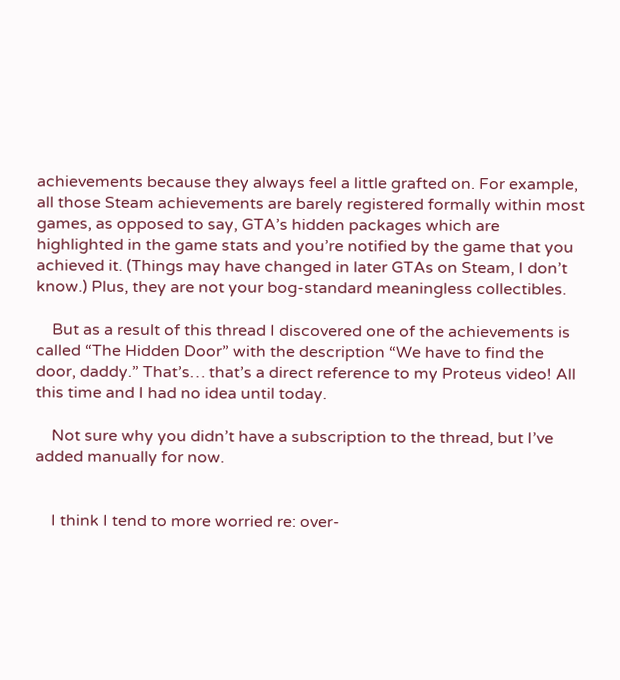achievements because they always feel a little grafted on. For example, all those Steam achievements are barely registered formally within most games, as opposed to say, GTA’s hidden packages which are highlighted in the game stats and you’re notified by the game that you achieved it. (Things may have changed in later GTAs on Steam, I don’t know.) Plus, they are not your bog-standard meaningless collectibles.

    But as a result of this thread I discovered one of the achievements is called “The Hidden Door” with the description “We have to find the door, daddy.” That’s… that’s a direct reference to my Proteus video! All this time and I had no idea until today.

    Not sure why you didn’t have a subscription to the thread, but I’ve added manually for now.


    I think I tend to more worried re: over-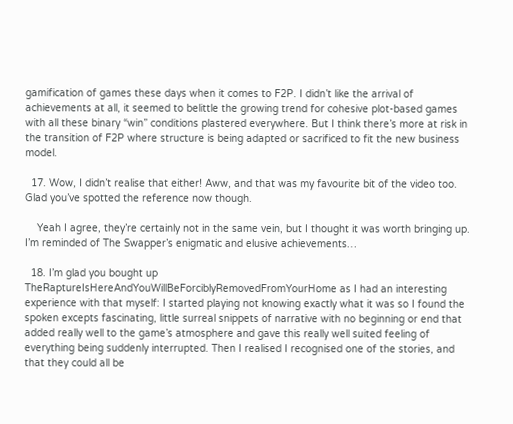gamification of games these days when it comes to F2P. I didn’t like the arrival of achievements at all, it seemed to belittle the growing trend for cohesive plot-based games with all these binary “win” conditions plastered everywhere. But I think there’s more at risk in the transition of F2P where structure is being adapted or sacrificed to fit the new business model.

  17. Wow, I didn’t realise that either! Aww, and that was my favourite bit of the video too. Glad you’ve spotted the reference now though.

    Yeah I agree, they’re certainly not in the same vein, but I thought it was worth bringing up. I’m reminded of The Swapper’s enigmatic and elusive achievements…

  18. I’m glad you bought up TheRaptureIsHereAndYouWillBeForciblyRemovedFromYourHome as I had an interesting experience with that myself: I started playing not knowing exactly what it was so I found the spoken excepts fascinating, little surreal snippets of narrative with no beginning or end that added really well to the game’s atmosphere and gave this really well suited feeling of everything being suddenly interrupted. Then I realised I recognised one of the stories, and that they could all be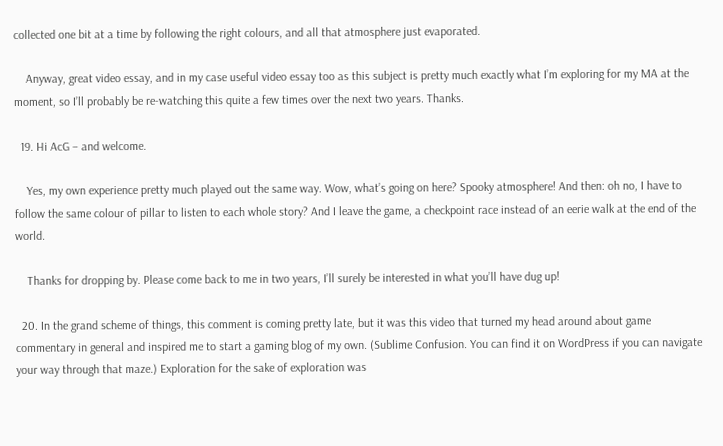collected one bit at a time by following the right colours, and all that atmosphere just evaporated.

    Anyway, great video essay, and in my case useful video essay too as this subject is pretty much exactly what I’m exploring for my MA at the moment, so I’ll probably be re-watching this quite a few times over the next two years. Thanks.

  19. Hi AcG – and welcome.

    Yes, my own experience pretty much played out the same way. Wow, what’s going on here? Spooky atmosphere! And then: oh no, I have to follow the same colour of pillar to listen to each whole story? And I leave the game, a checkpoint race instead of an eerie walk at the end of the world.

    Thanks for dropping by. Please come back to me in two years, I’ll surely be interested in what you’ll have dug up!

  20. In the grand scheme of things, this comment is coming pretty late, but it was this video that turned my head around about game commentary in general and inspired me to start a gaming blog of my own. (Sublime Confusion. You can find it on WordPress if you can navigate your way through that maze.) Exploration for the sake of exploration was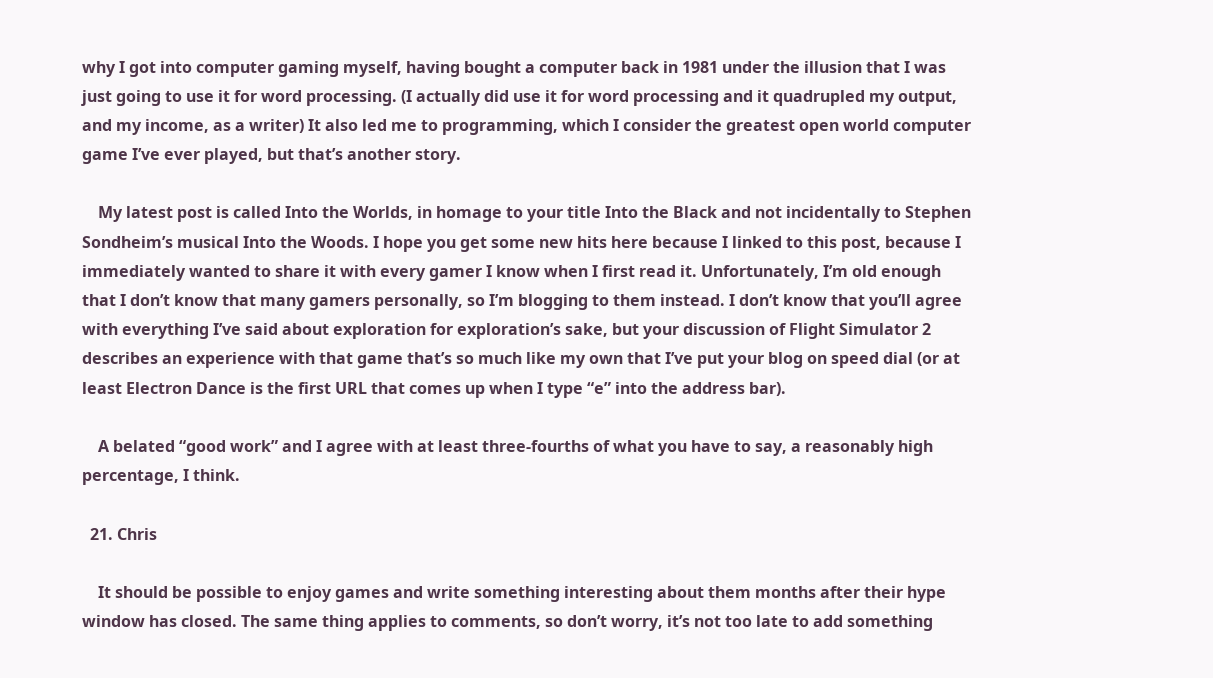why I got into computer gaming myself, having bought a computer back in 1981 under the illusion that I was just going to use it for word processing. (I actually did use it for word processing and it quadrupled my output, and my income, as a writer) It also led me to programming, which I consider the greatest open world computer game I’ve ever played, but that’s another story.

    My latest post is called Into the Worlds, in homage to your title Into the Black and not incidentally to Stephen Sondheim’s musical Into the Woods. I hope you get some new hits here because I linked to this post, because I immediately wanted to share it with every gamer I know when I first read it. Unfortunately, I’m old enough that I don’t know that many gamers personally, so I’m blogging to them instead. I don’t know that you’ll agree with everything I’ve said about exploration for exploration’s sake, but your discussion of Flight Simulator 2 describes an experience with that game that’s so much like my own that I’ve put your blog on speed dial (or at least Electron Dance is the first URL that comes up when I type “e” into the address bar).

    A belated “good work” and I agree with at least three-fourths of what you have to say, a reasonably high percentage, I think.

  21. Chris

    It should be possible to enjoy games and write something interesting about them months after their hype window has closed. The same thing applies to comments, so don’t worry, it’s not too late to add something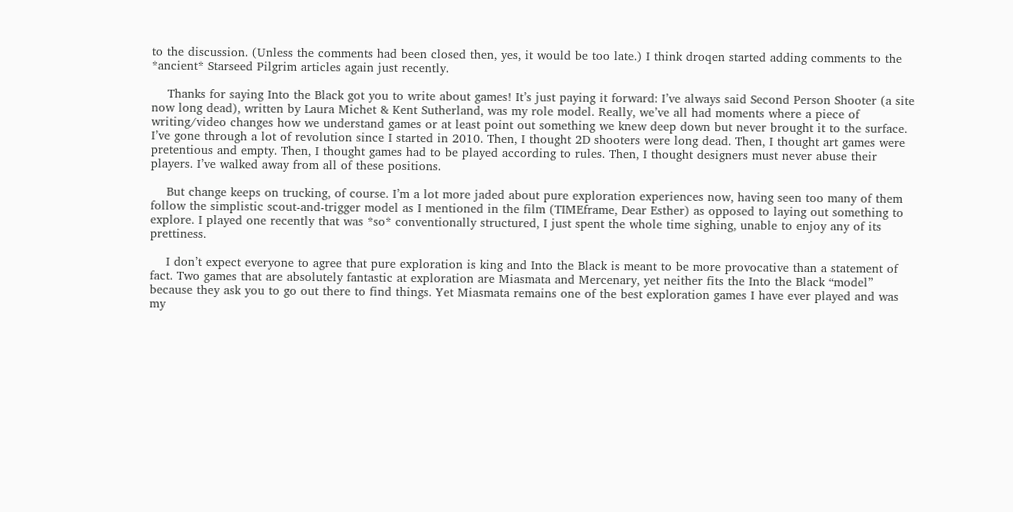to the discussion. (Unless the comments had been closed then, yes, it would be too late.) I think droqen started adding comments to the *ancient* Starseed Pilgrim articles again just recently.

    Thanks for saying Into the Black got you to write about games! It’s just paying it forward: I’ve always said Second Person Shooter (a site now long dead), written by Laura Michet & Kent Sutherland, was my role model. Really, we’ve all had moments where a piece of writing/video changes how we understand games or at least point out something we knew deep down but never brought it to the surface. I’ve gone through a lot of revolution since I started in 2010. Then, I thought 2D shooters were long dead. Then, I thought art games were pretentious and empty. Then, I thought games had to be played according to rules. Then, I thought designers must never abuse their players. I’ve walked away from all of these positions.

    But change keeps on trucking, of course. I’m a lot more jaded about pure exploration experiences now, having seen too many of them follow the simplistic scout-and-trigger model as I mentioned in the film (TIMEframe, Dear Esther) as opposed to laying out something to explore. I played one recently that was *so* conventionally structured, I just spent the whole time sighing, unable to enjoy any of its prettiness.

    I don’t expect everyone to agree that pure exploration is king and Into the Black is meant to be more provocative than a statement of fact. Two games that are absolutely fantastic at exploration are Miasmata and Mercenary, yet neither fits the Into the Black “model” because they ask you to go out there to find things. Yet Miasmata remains one of the best exploration games I have ever played and was my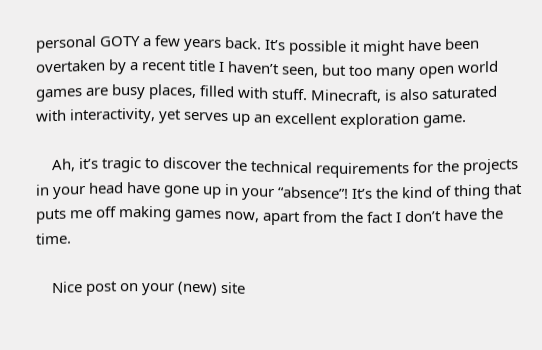personal GOTY a few years back. It’s possible it might have been overtaken by a recent title I haven’t seen, but too many open world games are busy places, filled with stuff. Minecraft, is also saturated with interactivity, yet serves up an excellent exploration game.

    Ah, it’s tragic to discover the technical requirements for the projects in your head have gone up in your “absence”! It’s the kind of thing that puts me off making games now, apart from the fact I don’t have the time.

    Nice post on your (new) site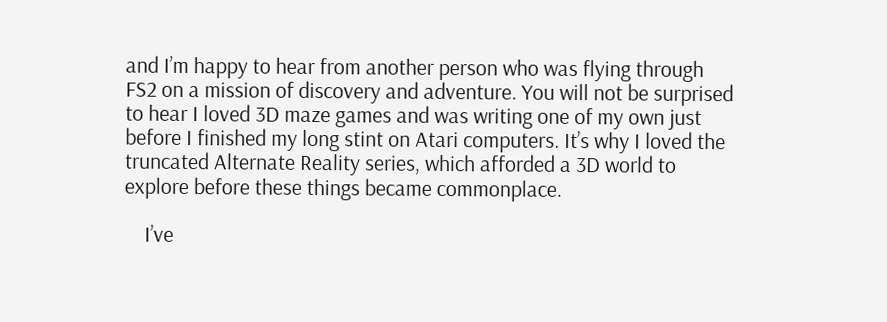and I’m happy to hear from another person who was flying through FS2 on a mission of discovery and adventure. You will not be surprised to hear I loved 3D maze games and was writing one of my own just before I finished my long stint on Atari computers. It’s why I loved the truncated Alternate Reality series, which afforded a 3D world to explore before these things became commonplace.

    I’ve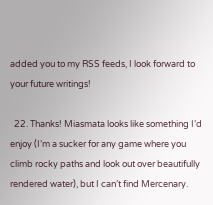added you to my RSS feeds, I look forward to your future writings!

  22. Thanks! Miasmata looks like something I’d enjoy (I’m a sucker for any game where you climb rocky paths and look out over beautifully rendered water), but I can’t find Mercenary.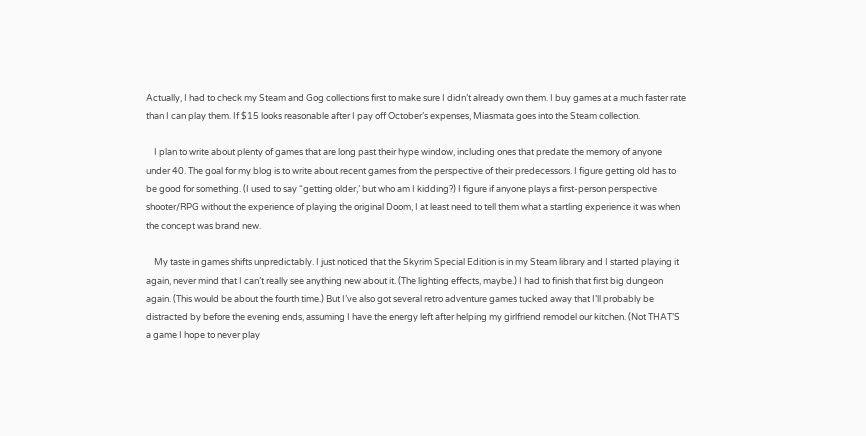Actually, I had to check my Steam and Gog collections first to make sure I didn’t already own them. I buy games at a much faster rate than I can play them. If $15 looks reasonable after I pay off October’s expenses, Miasmata goes into the Steam collection.

    I plan to write about plenty of games that are long past their hype window, including ones that predate the memory of anyone under 40. The goal for my blog is to write about recent games from the perspective of their predecessors. I figure getting old has to be good for something. (I used to say “getting older,’ but who am I kidding?) I figure if anyone plays a first-person perspective shooter/RPG without the experience of playing the original Doom, I at least need to tell them what a startling experience it was when the concept was brand new.

    My taste in games shifts unpredictably. I just noticed that the Skyrim Special Edition is in my Steam library and I started playing it again, never mind that I can’t really see anything new about it. (The lighting effects, maybe.) I had to finish that first big dungeon again. (This would be about the fourth time.) But I’ve also got several retro adventure games tucked away that I’ll probably be distracted by before the evening ends, assuming I have the energy left after helping my girlfriend remodel our kitchen. (Not THAT’S a game I hope to never play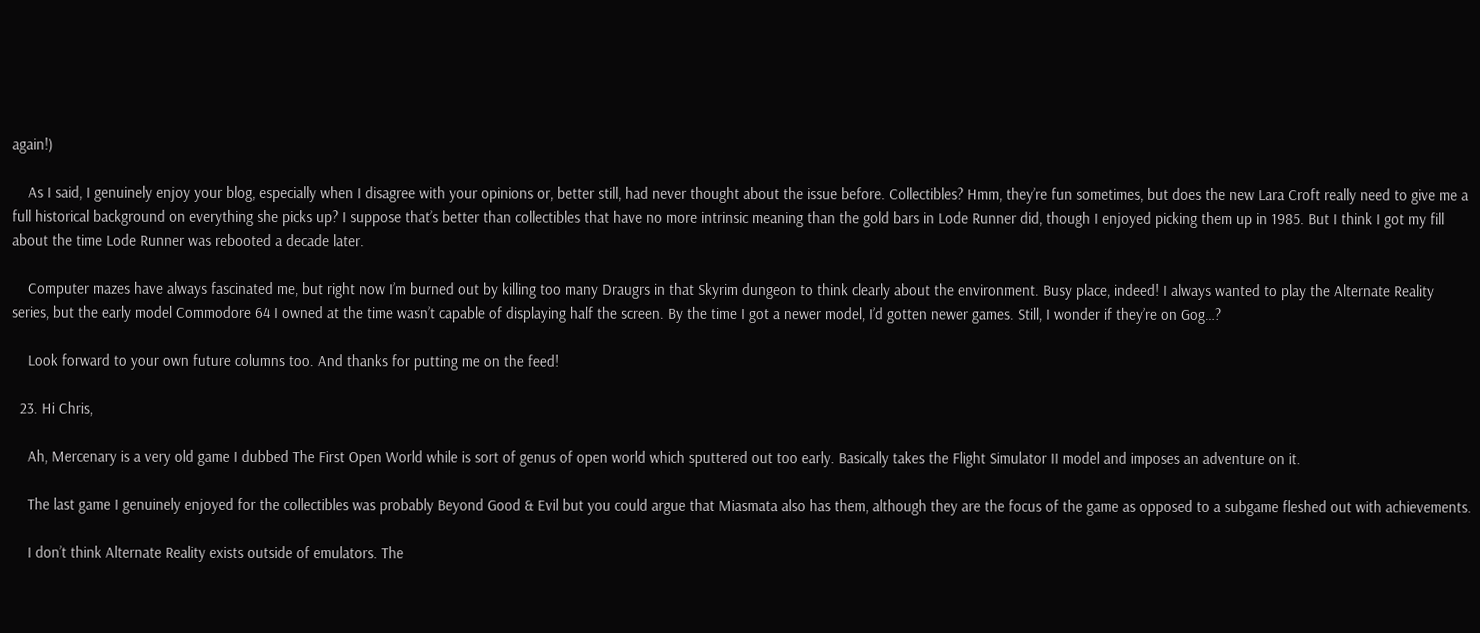again!)

    As I said, I genuinely enjoy your blog, especially when I disagree with your opinions or, better still, had never thought about the issue before. Collectibles? Hmm, they’re fun sometimes, but does the new Lara Croft really need to give me a full historical background on everything she picks up? I suppose that’s better than collectibles that have no more intrinsic meaning than the gold bars in Lode Runner did, though I enjoyed picking them up in 1985. But I think I got my fill about the time Lode Runner was rebooted a decade later.

    Computer mazes have always fascinated me, but right now I’m burned out by killing too many Draugrs in that Skyrim dungeon to think clearly about the environment. Busy place, indeed! I always wanted to play the Alternate Reality series, but the early model Commodore 64 I owned at the time wasn’t capable of displaying half the screen. By the time I got a newer model, I’d gotten newer games. Still, I wonder if they’re on Gog…?

    Look forward to your own future columns too. And thanks for putting me on the feed!

  23. Hi Chris,

    Ah, Mercenary is a very old game I dubbed The First Open World while is sort of genus of open world which sputtered out too early. Basically takes the Flight Simulator II model and imposes an adventure on it.

    The last game I genuinely enjoyed for the collectibles was probably Beyond Good & Evil but you could argue that Miasmata also has them, although they are the focus of the game as opposed to a subgame fleshed out with achievements.

    I don’t think Alternate Reality exists outside of emulators. The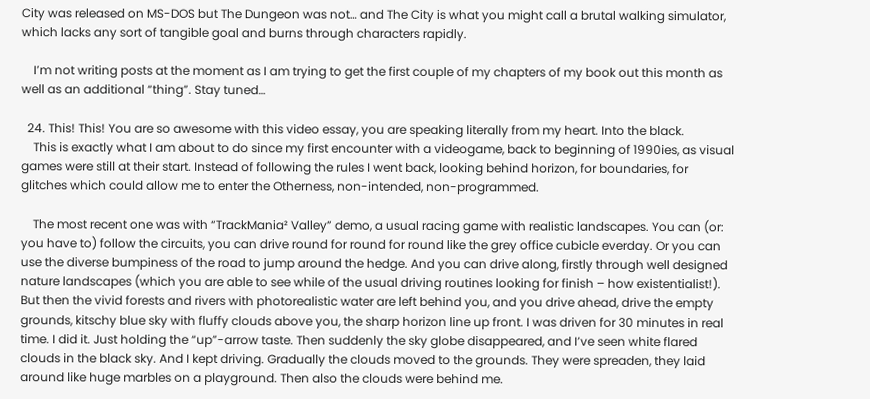City was released on MS-DOS but The Dungeon was not… and The City is what you might call a brutal walking simulator, which lacks any sort of tangible goal and burns through characters rapidly.

    I’m not writing posts at the moment as I am trying to get the first couple of my chapters of my book out this month as well as an additional “thing”. Stay tuned…

  24. This! This! You are so awesome with this video essay, you are speaking literally from my heart. Into the black.
    This is exactly what I am about to do since my first encounter with a videogame, back to beginning of 1990ies, as visual games were still at their start. Instead of following the rules I went back, looking behind horizon, for boundaries, for glitches which could allow me to enter the Otherness, non-intended, non-programmed.

    The most recent one was with “TrackMania² Valley” demo, a usual racing game with realistic landscapes. You can (or: you have to) follow the circuits, you can drive round for round for round like the grey office cubicle everday. Or you can use the diverse bumpiness of the road to jump around the hedge. And you can drive along, firstly through well designed nature landscapes (which you are able to see while of the usual driving routines looking for finish – how existentialist!). But then the vivid forests and rivers with photorealistic water are left behind you, and you drive ahead, drive the empty grounds, kitschy blue sky with fluffy clouds above you, the sharp horizon line up front. I was driven for 30 minutes in real time. I did it. Just holding the “up”-arrow taste. Then suddenly the sky globe disappeared, and I’ve seen white flared clouds in the black sky. And I kept driving. Gradually the clouds moved to the grounds. They were spreaden, they laid around like huge marbles on a playground. Then also the clouds were behind me.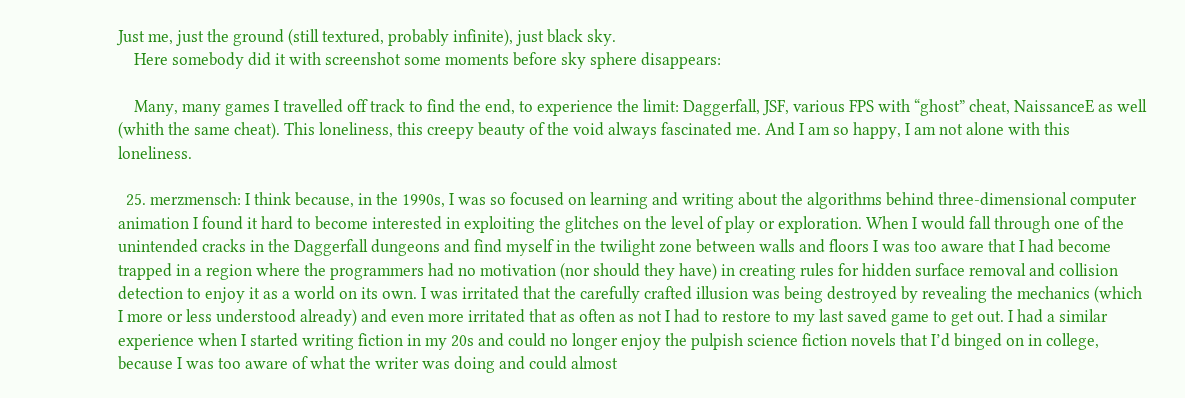Just me, just the ground (still textured, probably infinite), just black sky.
    Here somebody did it with screenshot some moments before sky sphere disappears:

    Many, many games I travelled off track to find the end, to experience the limit: Daggerfall, JSF, various FPS with “ghost” cheat, NaissanceE as well (whith the same cheat). This loneliness, this creepy beauty of the void always fascinated me. And I am so happy, I am not alone with this loneliness.

  25. merzmensch: I think because, in the 1990s, I was so focused on learning and writing about the algorithms behind three-dimensional computer animation I found it hard to become interested in exploiting the glitches on the level of play or exploration. When I would fall through one of the unintended cracks in the Daggerfall dungeons and find myself in the twilight zone between walls and floors I was too aware that I had become trapped in a region where the programmers had no motivation (nor should they have) in creating rules for hidden surface removal and collision detection to enjoy it as a world on its own. I was irritated that the carefully crafted illusion was being destroyed by revealing the mechanics (which I more or less understood already) and even more irritated that as often as not I had to restore to my last saved game to get out. I had a similar experience when I started writing fiction in my 20s and could no longer enjoy the pulpish science fiction novels that I’d binged on in college, because I was too aware of what the writer was doing and could almost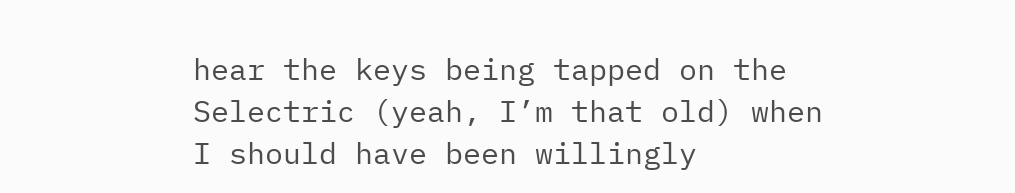hear the keys being tapped on the Selectric (yeah, I’m that old) when I should have been willingly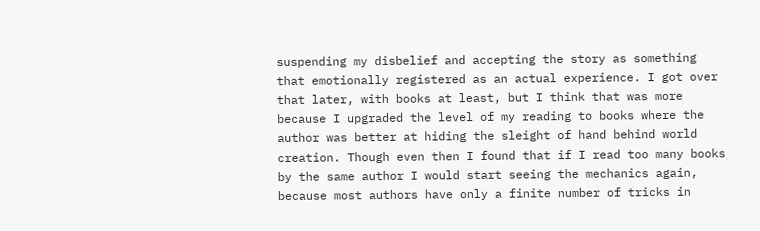suspending my disbelief and accepting the story as something that emotionally registered as an actual experience. I got over that later, with books at least, but I think that was more because I upgraded the level of my reading to books where the author was better at hiding the sleight of hand behind world creation. Though even then I found that if I read too many books by the same author I would start seeing the mechanics again, because most authors have only a finite number of tricks in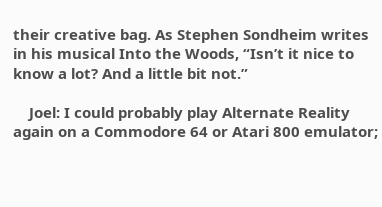their creative bag. As Stephen Sondheim writes in his musical Into the Woods, “Isn’t it nice to know a lot? And a little bit not.”

    Joel: I could probably play Alternate Reality again on a Commodore 64 or Atari 800 emulator;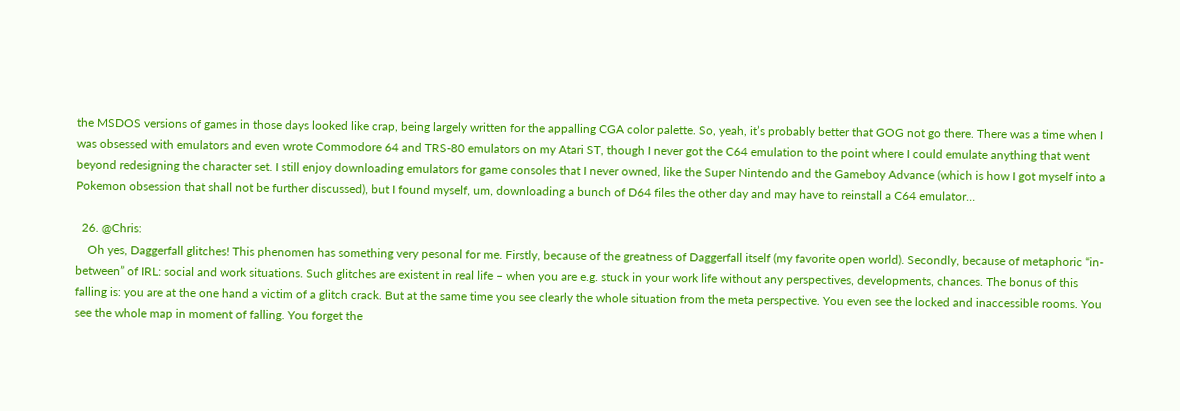the MSDOS versions of games in those days looked like crap, being largely written for the appalling CGA color palette. So, yeah, it’s probably better that GOG not go there. There was a time when I was obsessed with emulators and even wrote Commodore 64 and TRS-80 emulators on my Atari ST, though I never got the C64 emulation to the point where I could emulate anything that went beyond redesigning the character set. I still enjoy downloading emulators for game consoles that I never owned, like the Super Nintendo and the Gameboy Advance (which is how I got myself into a Pokemon obsession that shall not be further discussed), but I found myself, um, downloading a bunch of D64 files the other day and may have to reinstall a C64 emulator…

  26. @Chris:
    Oh yes, Daggerfall glitches! This phenomen has something very pesonal for me. Firstly, because of the greatness of Daggerfall itself (my favorite open world). Secondly, because of metaphoric “in-between” of IRL: social and work situations. Such glitches are existent in real life – when you are e.g. stuck in your work life without any perspectives, developments, chances. The bonus of this falling is: you are at the one hand a victim of a glitch crack. But at the same time you see clearly the whole situation from the meta perspective. You even see the locked and inaccessible rooms. You see the whole map in moment of falling. You forget the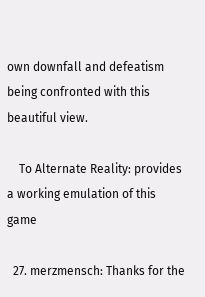own downfall and defeatism being confronted with this beautiful view.

    To Alternate Reality: provides a working emulation of this game

  27. merzmensch: Thanks for the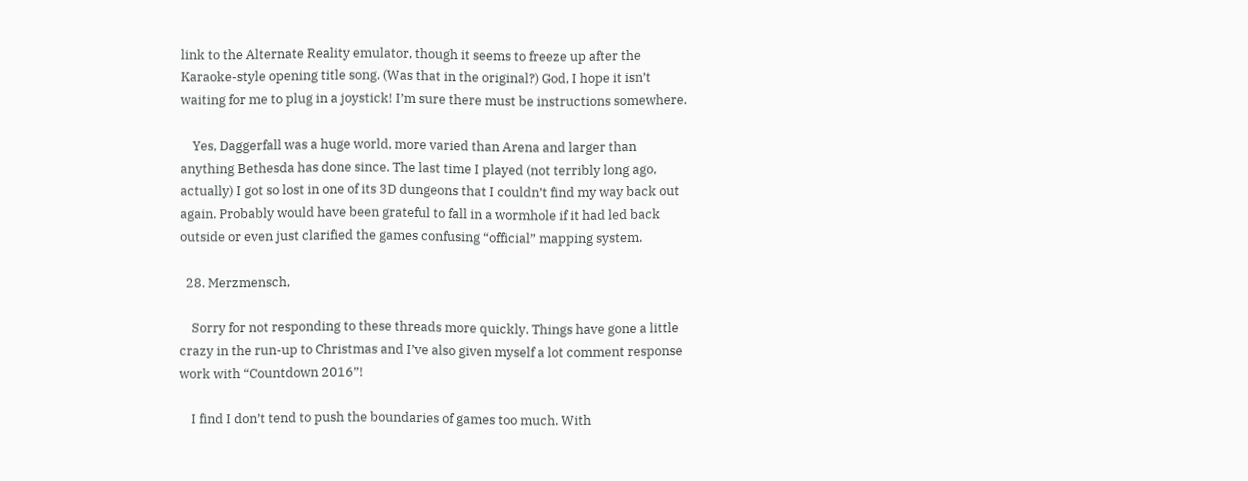link to the Alternate Reality emulator, though it seems to freeze up after the Karaoke-style opening title song. (Was that in the original?) God, I hope it isn’t waiting for me to plug in a joystick! I’m sure there must be instructions somewhere.

    Yes, Daggerfall was a huge world, more varied than Arena and larger than anything Bethesda has done since. The last time I played (not terribly long ago, actually) I got so lost in one of its 3D dungeons that I couldn’t find my way back out again. Probably would have been grateful to fall in a wormhole if it had led back outside or even just clarified the games confusing “official” mapping system.

  28. Merzmensch,

    Sorry for not responding to these threads more quickly. Things have gone a little crazy in the run-up to Christmas and I’ve also given myself a lot comment response work with “Countdown 2016”!

    I find I don’t tend to push the boundaries of games too much. With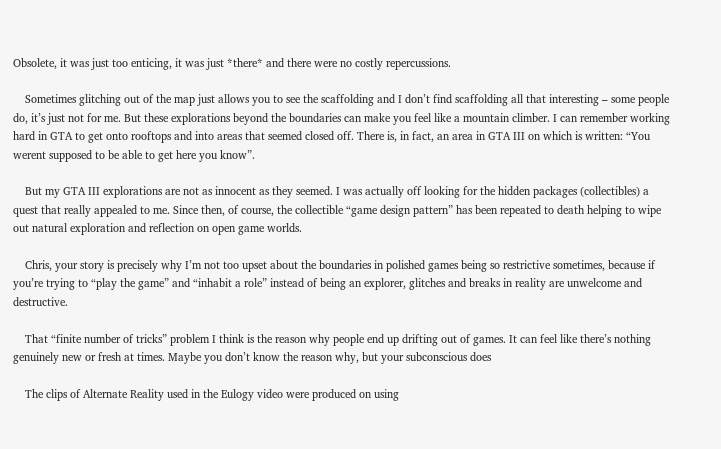Obsolete, it was just too enticing, it was just *there* and there were no costly repercussions.

    Sometimes glitching out of the map just allows you to see the scaffolding and I don’t find scaffolding all that interesting – some people do, it’s just not for me. But these explorations beyond the boundaries can make you feel like a mountain climber. I can remember working hard in GTA to get onto rooftops and into areas that seemed closed off. There is, in fact, an area in GTA III on which is written: “You werent supposed to be able to get here you know”.

    But my GTA III explorations are not as innocent as they seemed. I was actually off looking for the hidden packages (collectibles) a quest that really appealed to me. Since then, of course, the collectible “game design pattern” has been repeated to death helping to wipe out natural exploration and reflection on open game worlds.

    Chris, your story is precisely why I’m not too upset about the boundaries in polished games being so restrictive sometimes, because if you’re trying to “play the game” and “inhabit a role” instead of being an explorer, glitches and breaks in reality are unwelcome and destructive.

    That “finite number of tricks” problem I think is the reason why people end up drifting out of games. It can feel like there’s nothing genuinely new or fresh at times. Maybe you don’t know the reason why, but your subconscious does

    The clips of Alternate Reality used in the Eulogy video were produced on using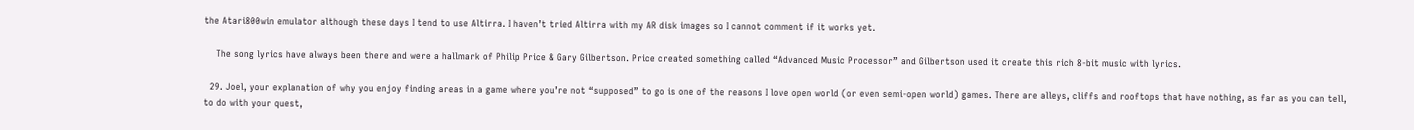the Atari800win emulator although these days I tend to use Altirra. I haven’t tried Altirra with my AR disk images so I cannot comment if it works yet.

    The song lyrics have always been there and were a hallmark of Philip Price & Gary Gilbertson. Price created something called “Advanced Music Processor” and Gilbertson used it create this rich 8-bit music with lyrics.

  29. Joel, your explanation of why you enjoy finding areas in a game where you’re not “supposed” to go is one of the reasons I love open world (or even semi-open world) games. There are alleys, cliffs and rooftops that have nothing, as far as you can tell, to do with your quest,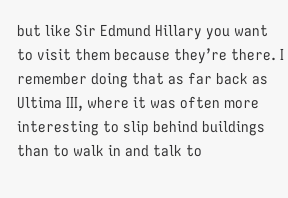but like Sir Edmund Hillary you want to visit them because they’re there. I remember doing that as far back as Ultima III, where it was often more interesting to slip behind buildings than to walk in and talk to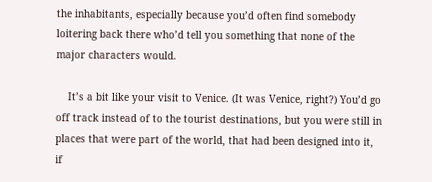the inhabitants, especially because you’d often find somebody loitering back there who’d tell you something that none of the major characters would.

    It’s a bit like your visit to Venice. (It was Venice, right?) You’d go off track instead of to the tourist destinations, but you were still in places that were part of the world, that had been designed into it, if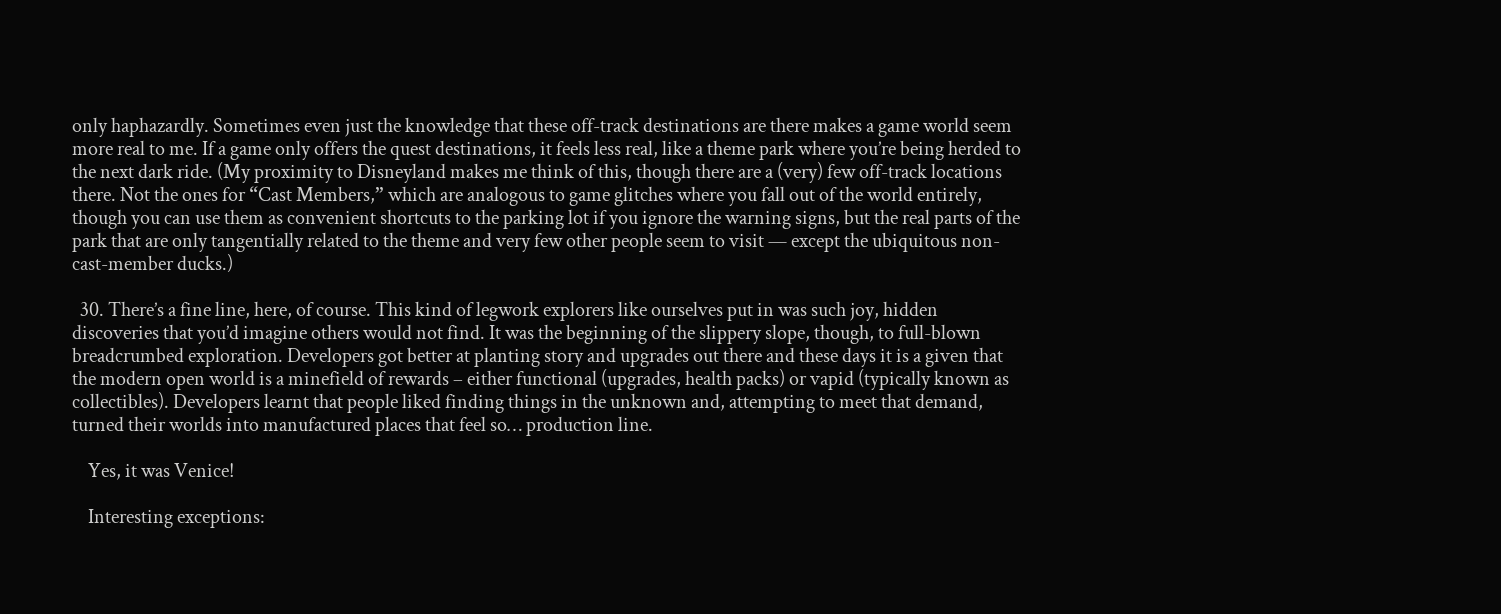only haphazardly. Sometimes even just the knowledge that these off-track destinations are there makes a game world seem more real to me. If a game only offers the quest destinations, it feels less real, like a theme park where you’re being herded to the next dark ride. (My proximity to Disneyland makes me think of this, though there are a (very) few off-track locations there. Not the ones for “Cast Members,” which are analogous to game glitches where you fall out of the world entirely, though you can use them as convenient shortcuts to the parking lot if you ignore the warning signs, but the real parts of the park that are only tangentially related to the theme and very few other people seem to visit — except the ubiquitous non-cast-member ducks.)

  30. There’s a fine line, here, of course. This kind of legwork explorers like ourselves put in was such joy, hidden discoveries that you’d imagine others would not find. It was the beginning of the slippery slope, though, to full-blown breadcrumbed exploration. Developers got better at planting story and upgrades out there and these days it is a given that the modern open world is a minefield of rewards – either functional (upgrades, health packs) or vapid (typically known as collectibles). Developers learnt that people liked finding things in the unknown and, attempting to meet that demand, turned their worlds into manufactured places that feel so… production line.

    Yes, it was Venice!

    Interesting exceptions: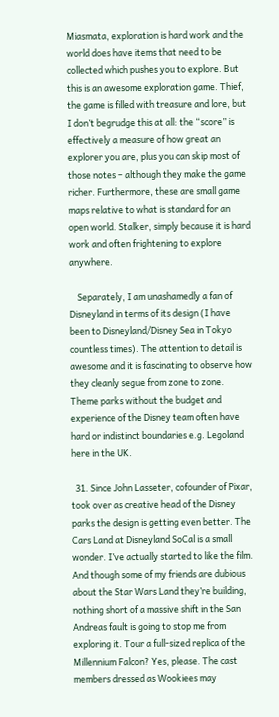Miasmata, exploration is hard work and the world does have items that need to be collected which pushes you to explore. But this is an awesome exploration game. Thief, the game is filled with treasure and lore, but I don’t begrudge this at all: the “score” is effectively a measure of how great an explorer you are, plus you can skip most of those notes – although they make the game richer. Furthermore, these are small game maps relative to what is standard for an open world. Stalker, simply because it is hard work and often frightening to explore anywhere.

    Separately, I am unashamedly a fan of Disneyland in terms of its design (I have been to Disneyland/Disney Sea in Tokyo countless times). The attention to detail is awesome and it is fascinating to observe how they cleanly segue from zone to zone. Theme parks without the budget and experience of the Disney team often have hard or indistinct boundaries e.g. Legoland here in the UK.

  31. Since John Lasseter, cofounder of Pixar, took over as creative head of the Disney parks the design is getting even better. The Cars Land at Disneyland SoCal is a small wonder. I’ve actually started to like the film. And though some of my friends are dubious about the Star Wars Land they’re building, nothing short of a massive shift in the San Andreas fault is going to stop me from exploring it. Tour a full-sized replica of the Millennium Falcon? Yes, please. The cast members dressed as Wookiees may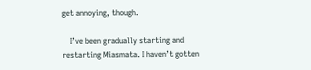get annoying, though.

    I’ve been gradually starting and restarting Miasmata. I haven’t gotten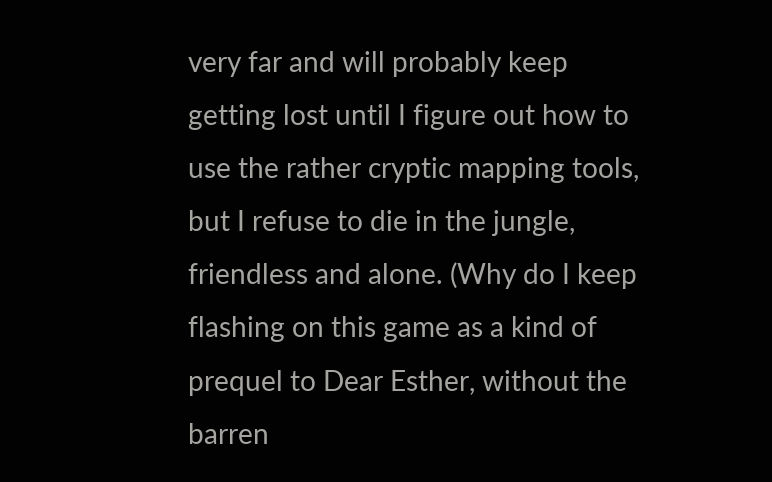very far and will probably keep getting lost until I figure out how to use the rather cryptic mapping tools, but I refuse to die in the jungle, friendless and alone. (Why do I keep flashing on this game as a kind of prequel to Dear Esther, without the barren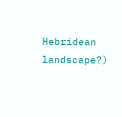Hebridean landscape?)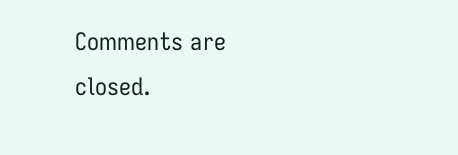Comments are closed.